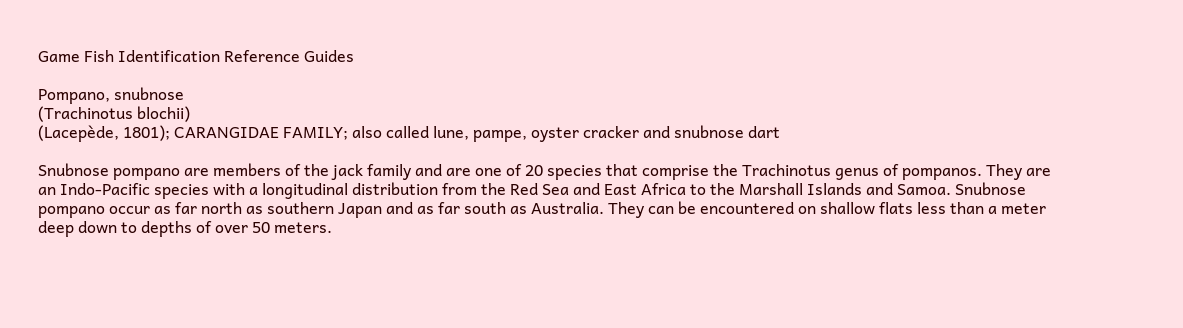Game Fish Identification Reference Guides

Pompano, snubnose
(Trachinotus blochii)
(Lacepède, 1801); CARANGIDAE FAMILY; also called lune, pampe, oyster cracker and snubnose dart

Snubnose pompano are members of the jack family and are one of 20 species that comprise the Trachinotus genus of pompanos. They are an Indo-Pacific species with a longitudinal distribution from the Red Sea and East Africa to the Marshall Islands and Samoa. Snubnose pompano occur as far north as southern Japan and as far south as Australia. They can be encountered on shallow flats less than a meter deep down to depths of over 50 meters.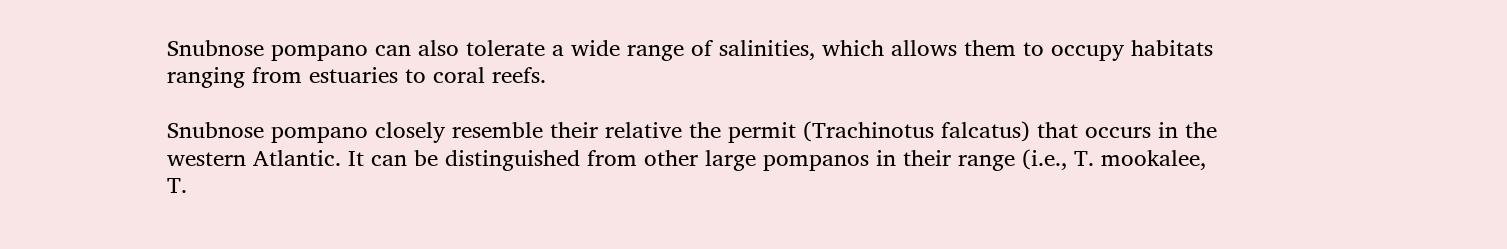Snubnose pompano can also tolerate a wide range of salinities, which allows them to occupy habitats ranging from estuaries to coral reefs.

Snubnose pompano closely resemble their relative the permit (Trachinotus falcatus) that occurs in the western Atlantic. It can be distinguished from other large pompanos in their range (i.e., T. mookalee, T.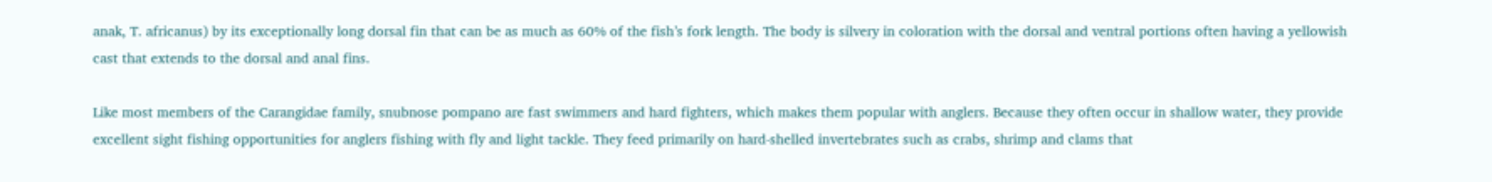anak, T. africanus) by its exceptionally long dorsal fin that can be as much as 60% of the fish’s fork length. The body is silvery in coloration with the dorsal and ventral portions often having a yellowish cast that extends to the dorsal and anal fins.

Like most members of the Carangidae family, snubnose pompano are fast swimmers and hard fighters, which makes them popular with anglers. Because they often occur in shallow water, they provide excellent sight fishing opportunities for anglers fishing with fly and light tackle. They feed primarily on hard-shelled invertebrates such as crabs, shrimp and clams that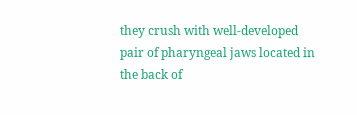they crush with well-developed pair of pharyngeal jaws located in the back of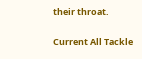their throat.

Current All Tackle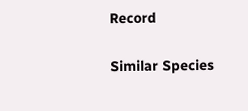Record

Similar Species